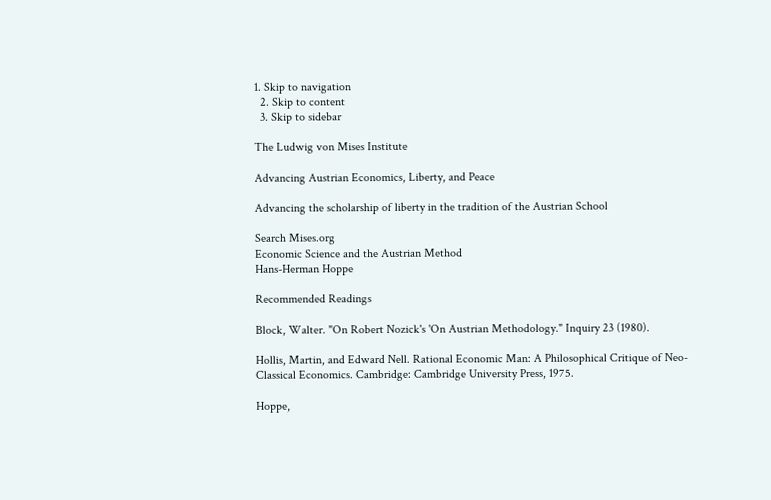1. Skip to navigation
  2. Skip to content
  3. Skip to sidebar

The Ludwig von Mises Institute

Advancing Austrian Economics, Liberty, and Peace

Advancing the scholarship of liberty in the tradition of the Austrian School

Search Mises.org
Economic Science and the Austrian Method
Hans-Herman Hoppe

Recommended Readings

Block, Walter. "On Robert Nozick's 'On Austrian Methodology." Inquiry 23 (1980).

Hollis, Martin, and Edward Nell. Rational Economic Man: A Philosophical Critique of Neo-Classical Economics. Cambridge: Cambridge University Press, 1975.

Hoppe,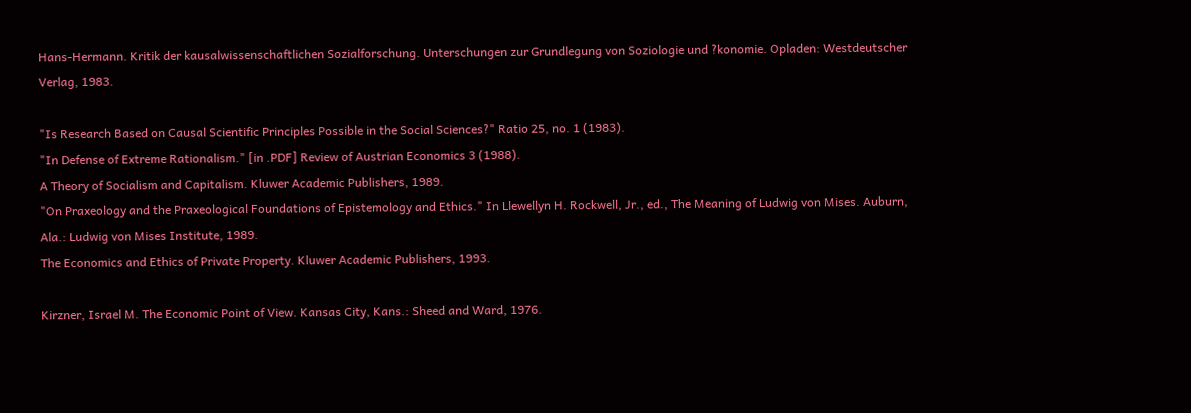Hans-Hermann. Kritik der kausalwissenschaftlichen Sozialforschung. Unterschungen zur Grundlegung von Soziologie und ?konomie. Opladen: Westdeutscher Verlag, 1983.

"Is Research Based on Causal Scientific Principles Possible in the Social Sciences?" Ratio 25, no. 1 (1983).
"In Defense of Extreme Rationalism." [in .PDF] Review of Austrian Economics 3 (1988).
A Theory of Socialism and Capitalism. Kluwer Academic Publishers, 1989.
"On Praxeology and the Praxeological Foundations of Epistemology and Ethics." In Llewellyn H. Rockwell, Jr., ed., The Meaning of Ludwig von Mises. Auburn, Ala.: Ludwig von Mises Institute, 1989.
The Economics and Ethics of Private Property. Kluwer Academic Publishers, 1993.

Kirzner, Israel M. The Economic Point of View. Kansas City, Kans.: Sheed and Ward, 1976.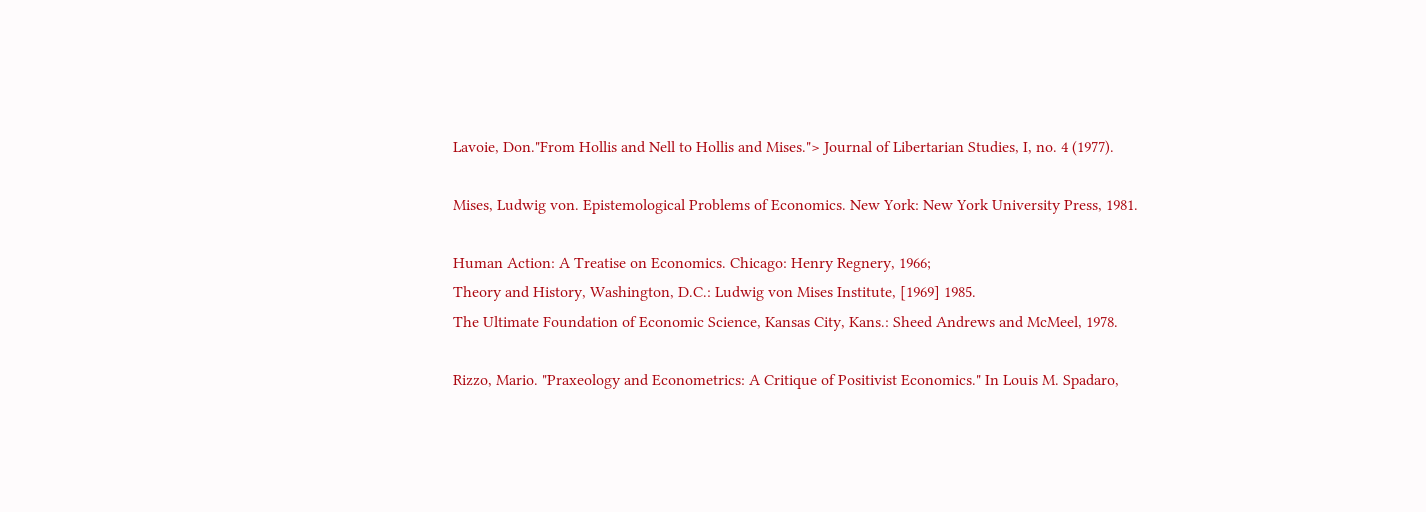Lavoie, Don."From Hollis and Nell to Hollis and Mises."> Journal of Libertarian Studies, I, no. 4 (1977).

Mises, Ludwig von. Epistemological Problems of Economics. New York: New York University Press, 1981.

Human Action: A Treatise on Economics. Chicago: Henry Regnery, 1966;
Theory and History, Washington, D.C.: Ludwig von Mises Institute, [1969] 1985.
The Ultimate Foundation of Economic Science, Kansas City, Kans.: Sheed Andrews and McMeel, 1978.

Rizzo, Mario. "Praxeology and Econometrics: A Critique of Positivist Economics." In Louis M. Spadaro,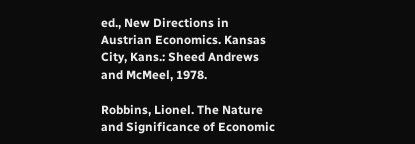ed., New Directions in Austrian Economics. Kansas City, Kans.: Sheed Andrews and McMeel, 1978.

Robbins, Lionel. The Nature and Significance of Economic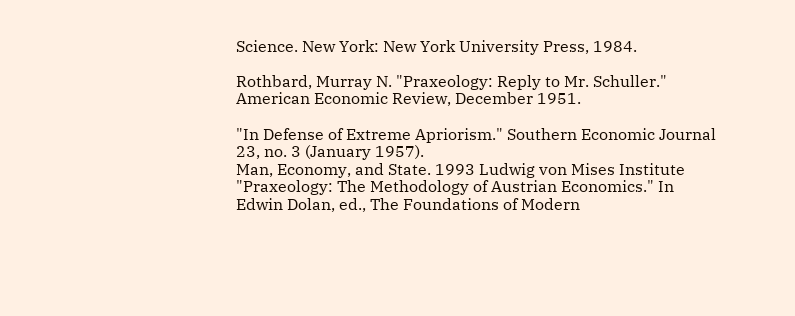Science. New York: New York University Press, 1984.

Rothbard, Murray N. "Praxeology: Reply to Mr. Schuller." American Economic Review, December 1951.

"In Defense of Extreme Apriorism." Southern Economic Journal 23, no. 3 (January 1957).
Man, Economy, and State. 1993 Ludwig von Mises Institute
"Praxeology: The Methodology of Austrian Economics." In Edwin Dolan, ed., The Foundations of Modern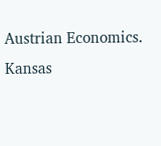Austrian Economics. Kansas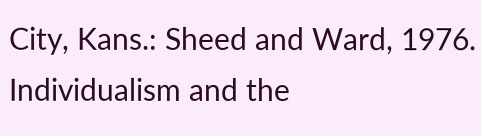City, Kans.: Sheed and Ward, 1976.
Individualism and the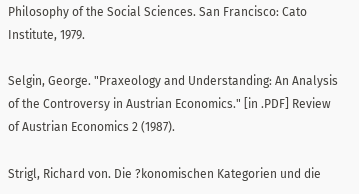Philosophy of the Social Sciences. San Francisco: Cato Institute, 1979.

Selgin, George. "Praxeology and Understanding: An Analysis of the Controversy in Austrian Economics." [in .PDF] Review of Austrian Economics 2 (1987).

Strigl, Richard von. Die ?konomischen Kategorien und die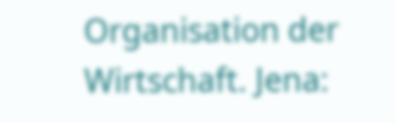Organisation der Wirtschaft. Jena: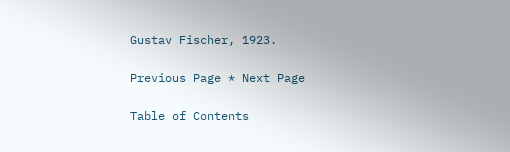Gustav Fischer, 1923.

Previous Page * Next Page

Table of Contents